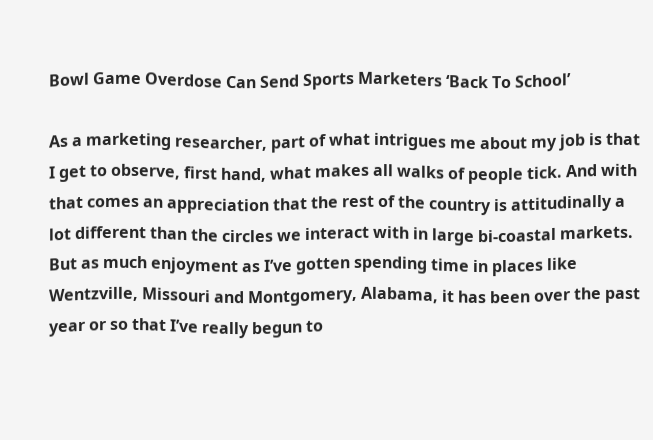Bowl Game Overdose Can Send Sports Marketers ‘Back To School’

As a marketing researcher, part of what intrigues me about my job is that I get to observe, first hand, what makes all walks of people tick. And with that comes an appreciation that the rest of the country is attitudinally a lot different than the circles we interact with in large bi-coastal markets. But as much enjoyment as I’ve gotten spending time in places like Wentzville, Missouri and Montgomery, Alabama, it has been over the past year or so that I’ve really begun to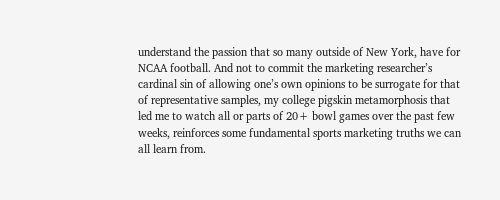understand the passion that so many outside of New York, have for NCAA football. And not to commit the marketing researcher’s cardinal sin of allowing one’s own opinions to be surrogate for that of representative samples, my college pigskin metamorphosis that led me to watch all or parts of 20+ bowl games over the past few weeks, reinforces some fundamental sports marketing truths we can all learn from.